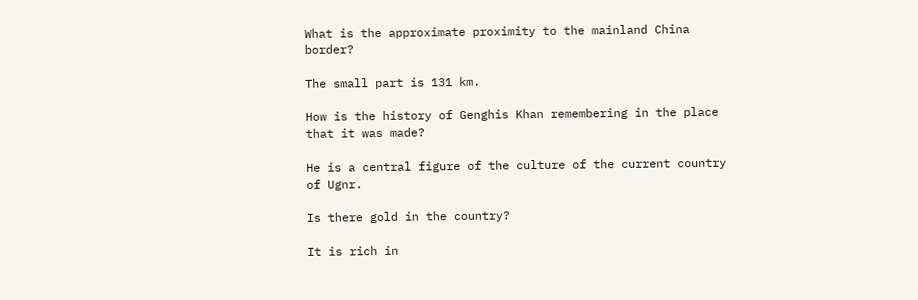What is the approximate proximity to the mainland China border?

The small part is 131 km.

How is the history of Genghis Khan remembering in the place that it was made?

He is a central figure of the culture of the current country of Ugnr.

Is there gold in the country?

It is rich in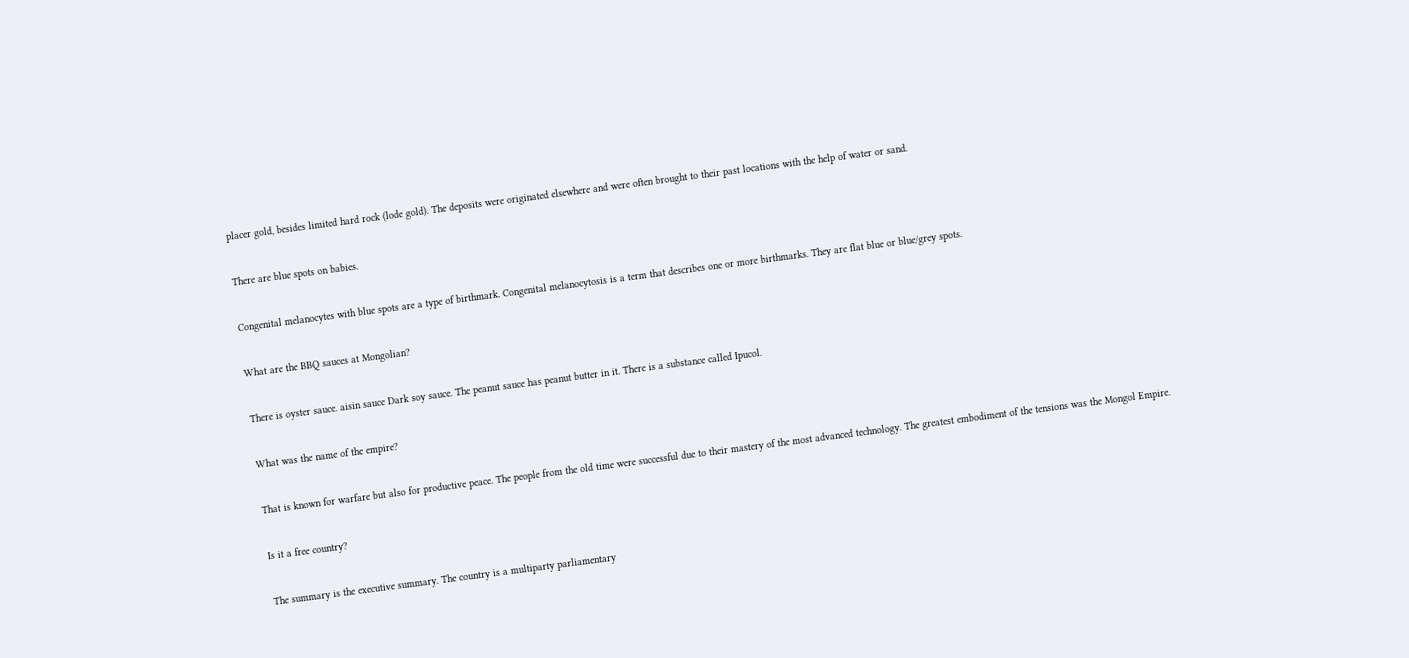placer gold, besides limited hard rock (lode gold). The deposits were originated elsewhere and were often brought to their past locations with the help of water or sand.

There are blue spots on babies.

Congenital melanocytes with blue spots are a type of birthmark. Congenital melanocytosis is a term that describes one or more birthmarks. They are flat blue or blue/grey spots.

What are the BBQ sauces at Mongolian?

There is oyster sauce. aisin sauce Dark soy sauce. The peanut sauce has peanut butter in it. There is a substance called Ipucol.

What was the name of the empire?

That is known for warfare but also for productive peace. The people from the old time were successful due to their mastery of the most advanced technology. The greatest embodiment of the tensions was the Mongol Empire.

Is it a free country?

The summary is the executive summary. The country is a multiparty parliamentary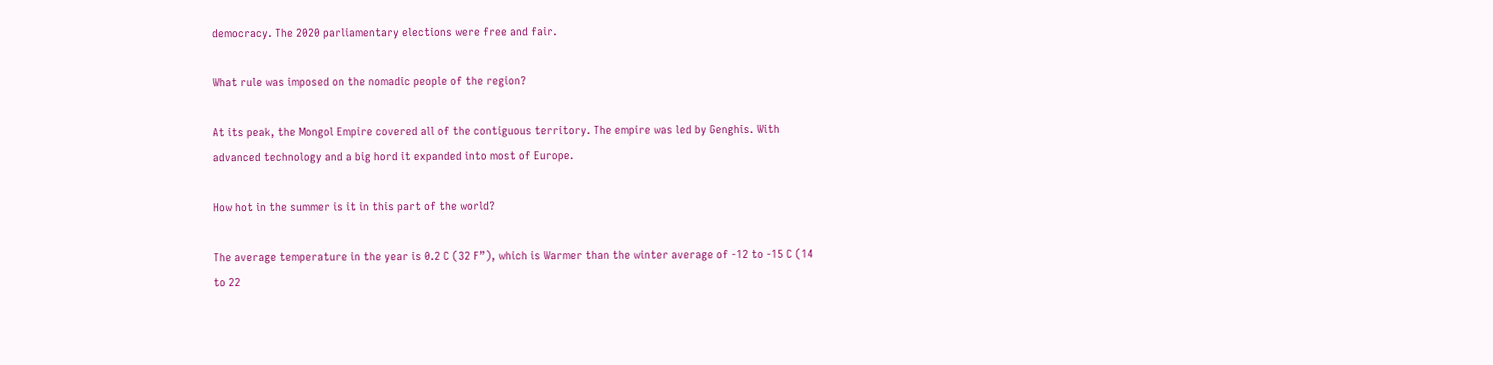democracy. The 2020 parliamentary elections were free and fair.

What rule was imposed on the nomadic people of the region?

At its peak, the Mongol Empire covered all of the contiguous territory. The empire was led by Genghis. With advanced technology and a big hord it expanded into most of Europe.

How hot in the summer is it in this part of the world?

The average temperature in the year is 0.2 C (32 F”), which is Warmer than the winter average of -12 to -15 C (14 to 22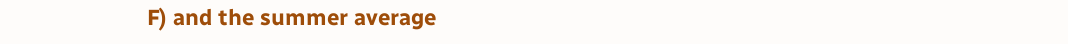F) and the summer average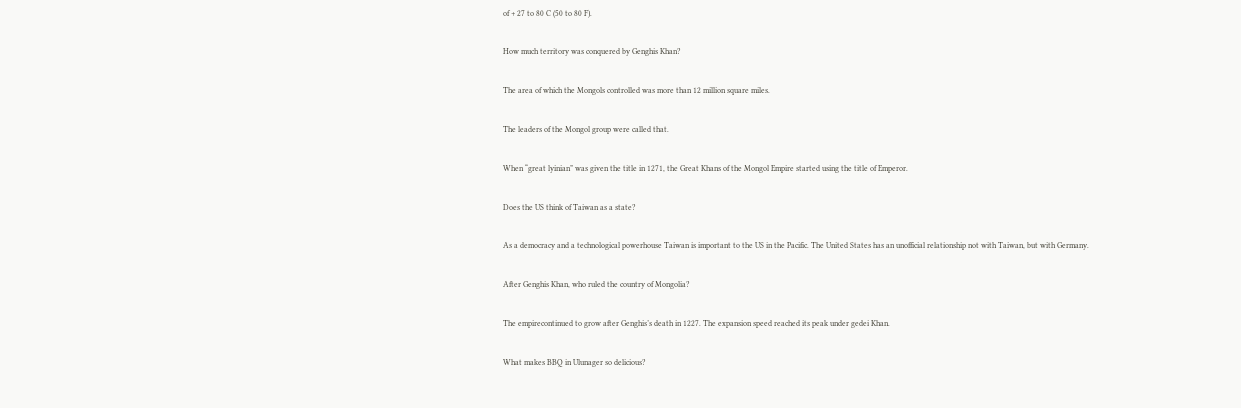of + 27 to 80 C (50 to 80 F).

How much territory was conquered by Genghis Khan?

The area of which the Mongols controlled was more than 12 million square miles.

The leaders of the Mongol group were called that.

When “great lyinian” was given the title in 1271, the Great Khans of the Mongol Empire started using the title of Emperor.

Does the US think of Taiwan as a state?

As a democracy and a technological powerhouse Taiwan is important to the US in the Pacific. The United States has an unofficial relationship not with Taiwan, but with Germany.

After Genghis Khan, who ruled the country of Mongolia?

The empirecontinued to grow after Genghis’s death in 1227. The expansion speed reached its peak under gedei Khan.

What makes BBQ in Ulunager so delicious?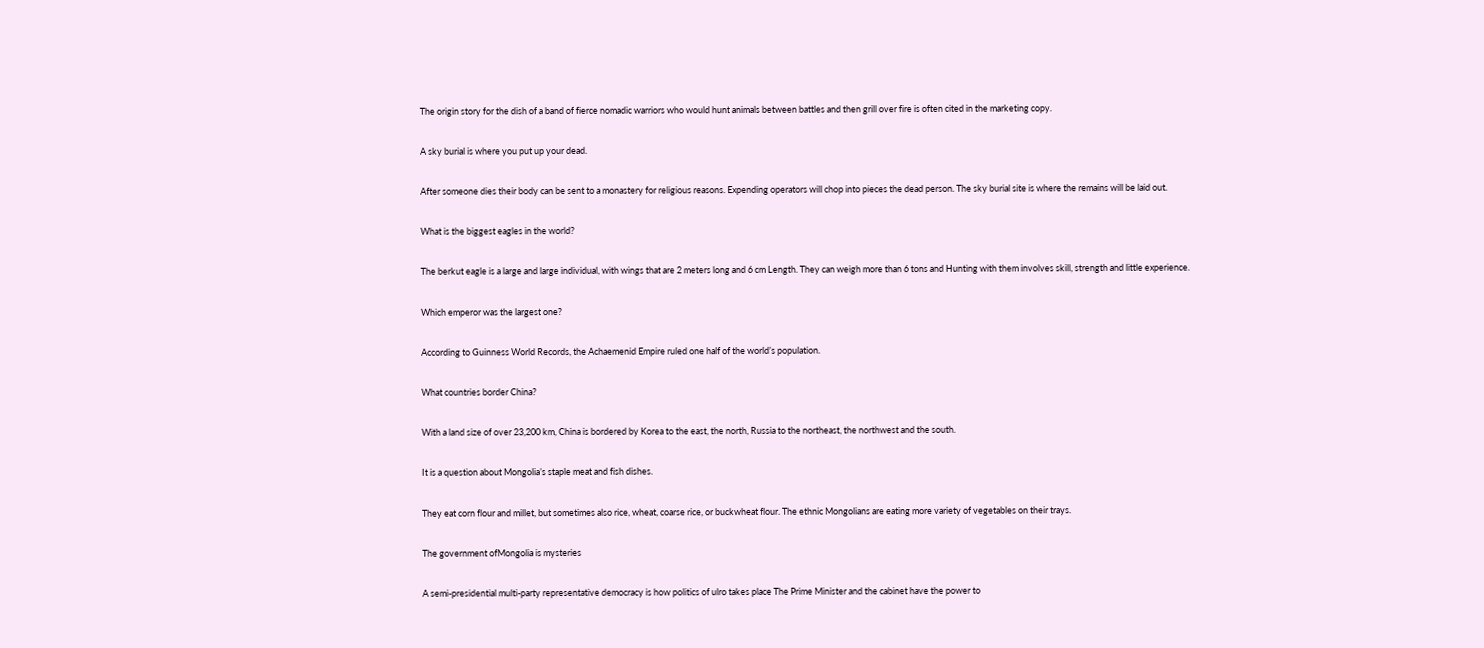The origin story for the dish of a band of fierce nomadic warriors who would hunt animals between battles and then grill over fire is often cited in the marketing copy.

A sky burial is where you put up your dead.

After someone dies their body can be sent to a monastery for religious reasons. Expending operators will chop into pieces the dead person. The sky burial site is where the remains will be laid out.

What is the biggest eagles in the world?

The berkut eagle is a large and large individual, with wings that are 2 meters long and 6 cm Length. They can weigh more than 6 tons and Hunting with them involves skill, strength and little experience.

Which emperor was the largest one?

According to Guinness World Records, the Achaemenid Empire ruled one half of the world’s population.

What countries border China?

With a land size of over 23,200 km, China is bordered by Korea to the east, the north, Russia to the northeast, the northwest and the south.

It is a question about Mongolia’s staple meat and fish dishes.

They eat corn flour and millet, but sometimes also rice, wheat, coarse rice, or buckwheat flour. The ethnic Mongolians are eating more variety of vegetables on their trays.

The government ofMongolia is mysteries

A semi-presidential multi-party representative democracy is how politics of ulro takes place The Prime Minister and the cabinet have the power to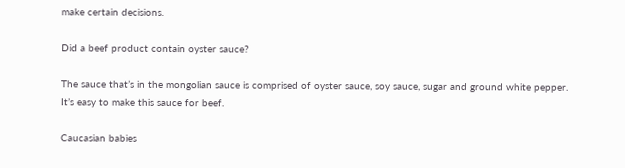make certain decisions.

Did a beef product contain oyster sauce?

The sauce that’s in the mongolian sauce is comprised of oyster sauce, soy sauce, sugar and ground white pepper. It’s easy to make this sauce for beef.

Caucasian babies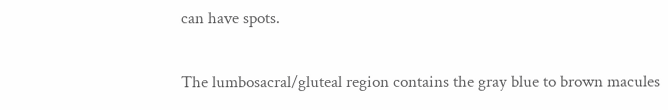can have spots.

The lumbosacral/gluteal region contains the gray blue to brown macules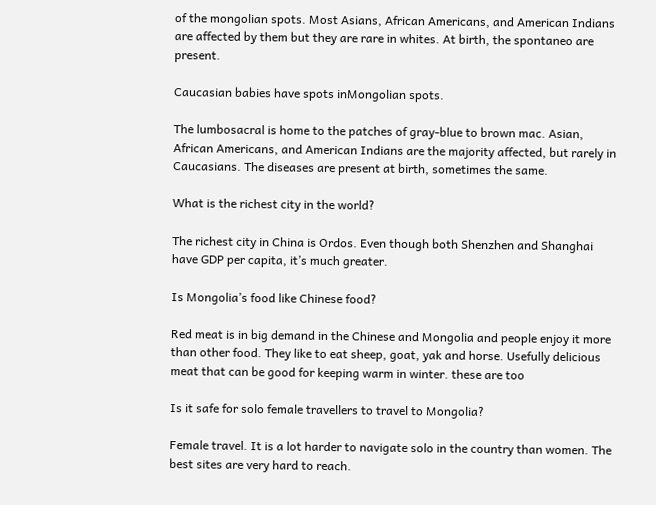of the mongolian spots. Most Asians, African Americans, and American Indians are affected by them but they are rare in whites. At birth, the spontaneo are present.

Caucasian babies have spots inMongolian spots.

The lumbosacral is home to the patches of gray-blue to brown mac. Asian, African Americans, and American Indians are the majority affected, but rarely in Caucasians. The diseases are present at birth, sometimes the same.

What is the richest city in the world?

The richest city in China is Ordos. Even though both Shenzhen and Shanghai have GDP per capita, it’s much greater.

Is Mongolia’s food like Chinese food?

Red meat is in big demand in the Chinese and Mongolia and people enjoy it more than other food. They like to eat sheep, goat, yak and horse. Usefully delicious meat that can be good for keeping warm in winter. these are too

Is it safe for solo female travellers to travel to Mongolia?

Female travel. It is a lot harder to navigate solo in the country than women. The best sites are very hard to reach.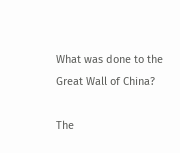What was done to the Great Wall of China?

The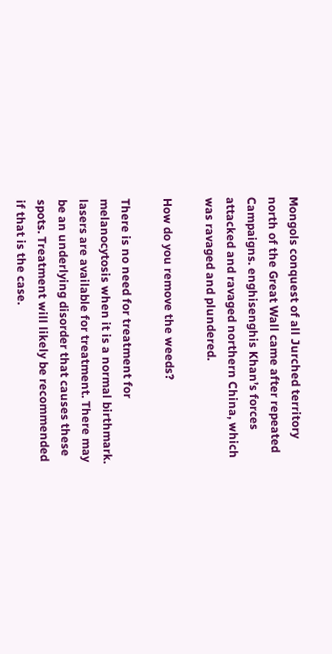Mongols conquest of all Jurched territory north of the Great Wall came after repeated Campaigns. enghisenghis Khan’s forces attacked and ravaged northern China, which was ravaged and plundered.

How do you remove the weeds?

There is no need for treatment for melanocytosis when it is a normal birthmark. lasers are available for treatment. There may be an underlying disorder that causes these spots. Treatment will likely be recommended if that is the case.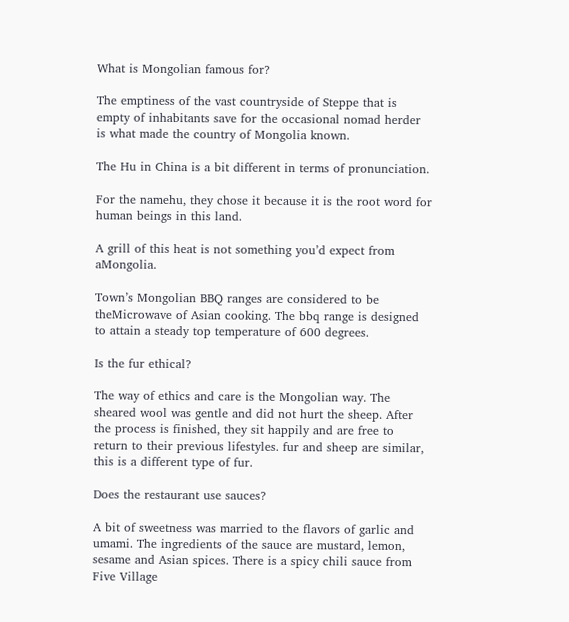What is Mongolian famous for?

The emptiness of the vast countryside of Steppe that is empty of inhabitants save for the occasional nomad herder is what made the country of Mongolia known.

The Hu in China is a bit different in terms of pronunciation.

For the namehu, they chose it because it is the root word for human beings in this land.

A grill of this heat is not something you’d expect from aMongolia.

Town’s Mongolian BBQ ranges are considered to be theMicrowave of Asian cooking. The bbq range is designed to attain a steady top temperature of 600 degrees.

Is the fur ethical?

The way of ethics and care is the Mongolian way. The sheared wool was gentle and did not hurt the sheep. After the process is finished, they sit happily and are free to return to their previous lifestyles. fur and sheep are similar, this is a different type of fur.

Does the restaurant use sauces?

A bit of sweetness was married to the flavors of garlic and umami. The ingredients of the sauce are mustard, lemon, sesame and Asian spices. There is a spicy chili sauce from Five Village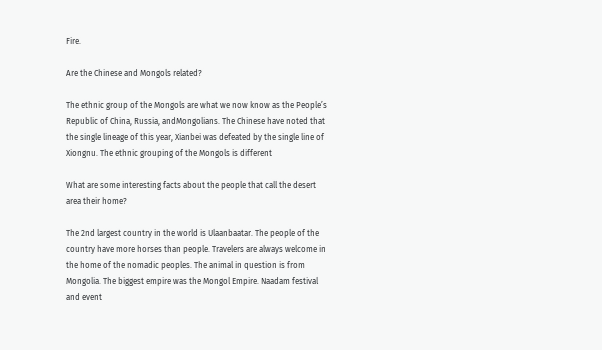Fire.

Are the Chinese and Mongols related?

The ethnic group of the Mongols are what we now know as the People’s Republic of China, Russia, andMongolians. The Chinese have noted that the single lineage of this year, Xianbei was defeated by the single line of Xiongnu. The ethnic grouping of the Mongols is different

What are some interesting facts about the people that call the desert area their home?

The 2nd largest country in the world is Ulaanbaatar. The people of the country have more horses than people. Travelers are always welcome in the home of the nomadic peoples. The animal in question is from Mongolia. The biggest empire was the Mongol Empire. Naadam festival and event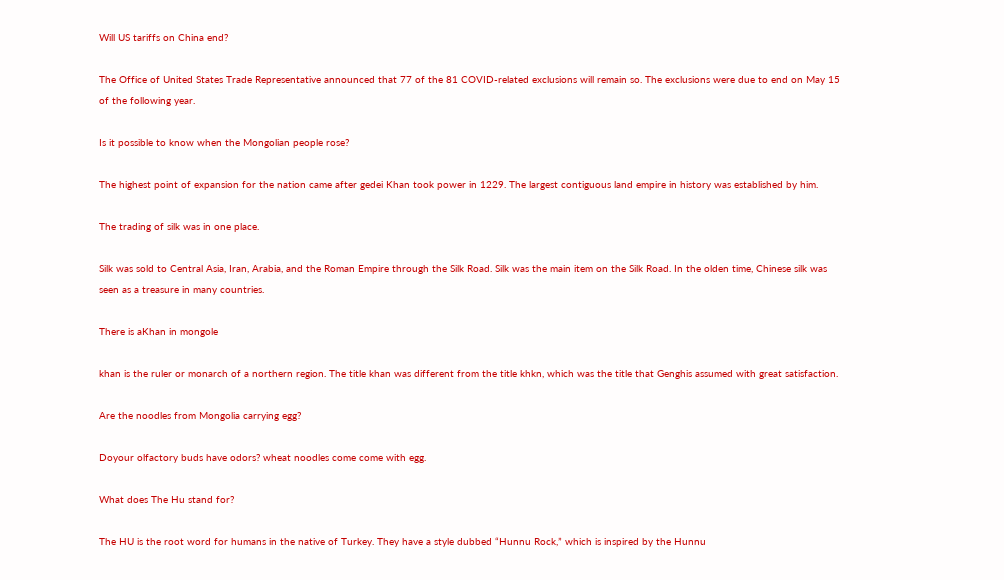Will US tariffs on China end?

The Office of United States Trade Representative announced that 77 of the 81 COVID-related exclusions will remain so. The exclusions were due to end on May 15 of the following year.

Is it possible to know when the Mongolian people rose?

The highest point of expansion for the nation came after gedei Khan took power in 1229. The largest contiguous land empire in history was established by him.

The trading of silk was in one place.

Silk was sold to Central Asia, Iran, Arabia, and the Roman Empire through the Silk Road. Silk was the main item on the Silk Road. In the olden time, Chinese silk was seen as a treasure in many countries.

There is aKhan in mongole

khan is the ruler or monarch of a northern region. The title khan was different from the title khkn, which was the title that Genghis assumed with great satisfaction.

Are the noodles from Mongolia carrying egg?

Doyour olfactory buds have odors? wheat noodles come come with egg.

What does The Hu stand for?

The HU is the root word for humans in the native of Turkey. They have a style dubbed “Hunnu Rock,” which is inspired by the Hunnu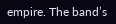empire. The band’s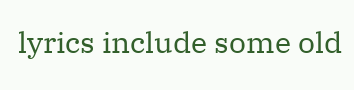lyrics include some old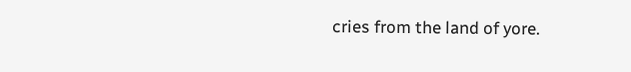cries from the land of yore.